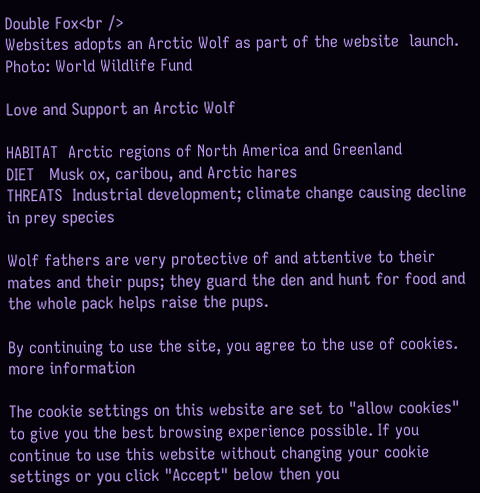Double Fox<br />
Websites adopts an Arctic Wolf as part of the website  launch.
Photo: World Wildlife Fund

Love and Support an Arctic Wolf

HABITAT  Arctic regions of North America and Greenland
DIET   Musk ox, caribou, and Arctic hares
THREATS  Industrial development; climate change causing decline in prey species

Wolf fathers are very protective of and attentive to their mates and their pups; they guard the den and hunt for food and the whole pack helps raise the pups.

By continuing to use the site, you agree to the use of cookies. more information

The cookie settings on this website are set to "allow cookies" to give you the best browsing experience possible. If you continue to use this website without changing your cookie settings or you click "Accept" below then you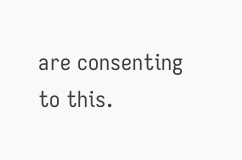are consenting to this.